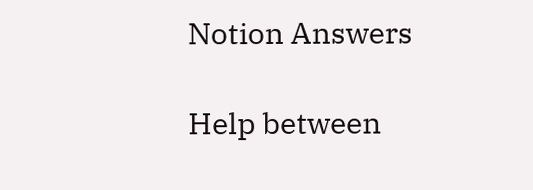Notion Answers

Help between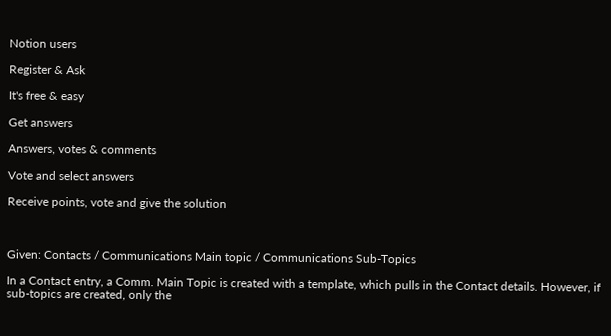Notion users

Register & Ask

It's free & easy

Get answers

Answers, votes & comments

Vote and select answers

Receive points, vote and give the solution



Given: Contacts / Communications Main topic / Communications Sub-Topics

In a Contact entry, a Comm. Main Topic is created with a template, which pulls in the Contact details. However, if sub-topics are created, only the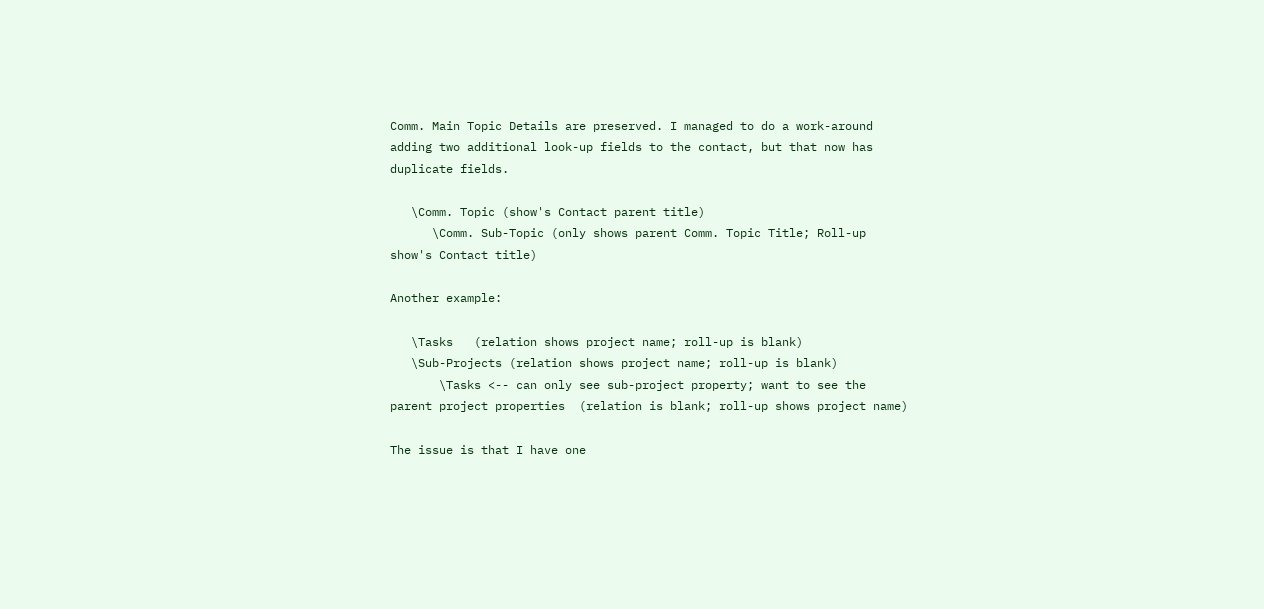Comm. Main Topic Details are preserved. I managed to do a work-around adding two additional look-up fields to the contact, but that now has duplicate fields.

   \Comm. Topic (show's Contact parent title)
      \Comm. Sub-Topic (only shows parent Comm. Topic Title; Roll-up show's Contact title)

Another example:

   \Tasks   (relation shows project name; roll-up is blank)
   \Sub-Projects (relation shows project name; roll-up is blank)
       \Tasks <-- can only see sub-project property; want to see the parent project properties  (relation is blank; roll-up shows project name)

The issue is that I have one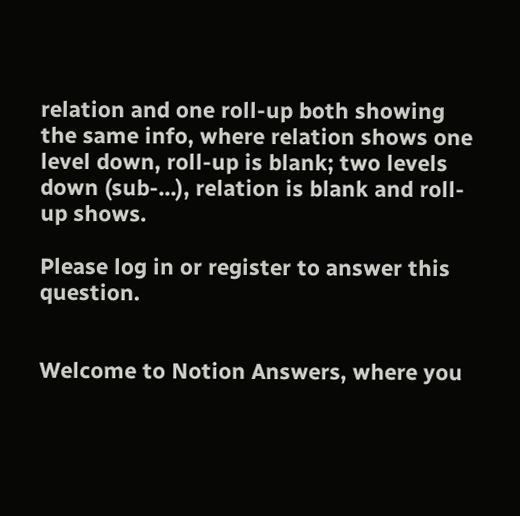relation and one roll-up both showing the same info, where relation shows one level down, roll-up is blank; two levels down (sub-...), relation is blank and roll-up shows.

Please log in or register to answer this question.


Welcome to Notion Answers, where you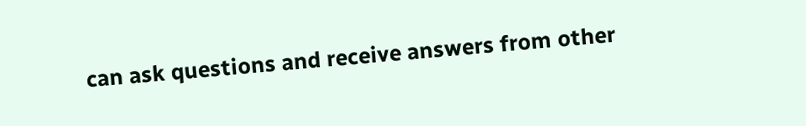can ask questions and receive answers from other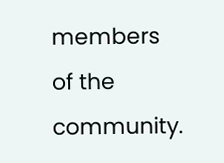members of the community.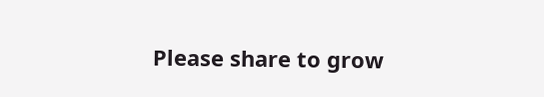Please share to grow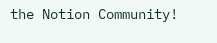the Notion Community!